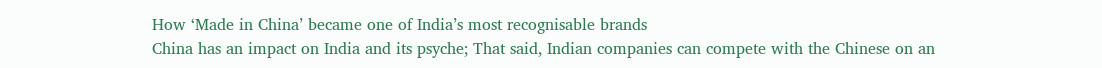How ‘Made in China’ became one of India’s most recognisable brands
China has an impact on India and its psyche; That said, Indian companies can compete with the Chinese on an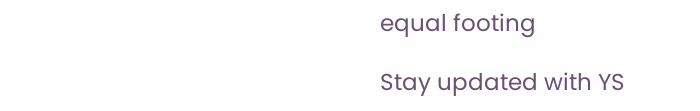equal footing

Stay updated with YS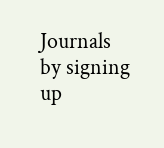Journals by signing up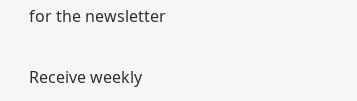for the newsletter

Receive weekly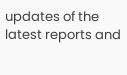updates of the latest reports and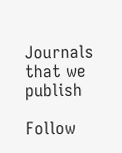Journals that we publish

Follow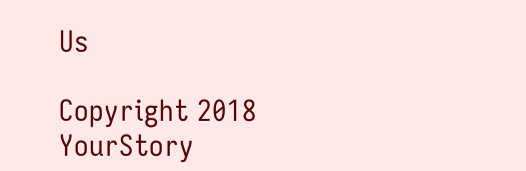Us

Copyright 2018 YourStory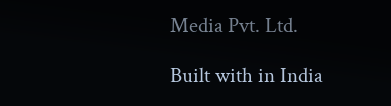Media Pvt. Ltd.

Built with in India